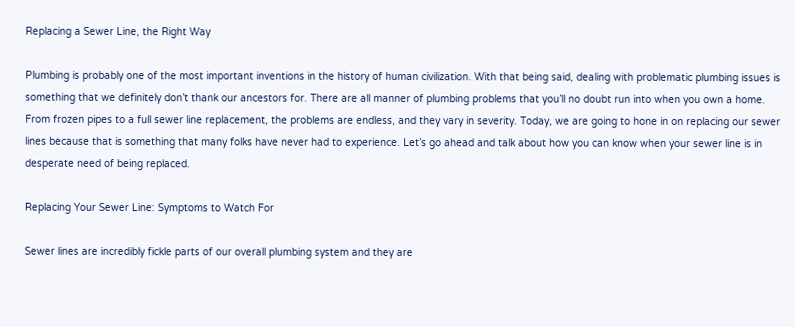Replacing a Sewer Line, the Right Way

Plumbing is probably one of the most important inventions in the history of human civilization. With that being said, dealing with problematic plumbing issues is something that we definitely don’t thank our ancestors for. There are all manner of plumbing problems that you’ll no doubt run into when you own a home. From frozen pipes to a full sewer line replacement, the problems are endless, and they vary in severity. Today, we are going to hone in on replacing our sewer lines because that is something that many folks have never had to experience. Let’s go ahead and talk about how you can know when your sewer line is in desperate need of being replaced.

Replacing Your Sewer Line: Symptoms to Watch For

Sewer lines are incredibly fickle parts of our overall plumbing system and they are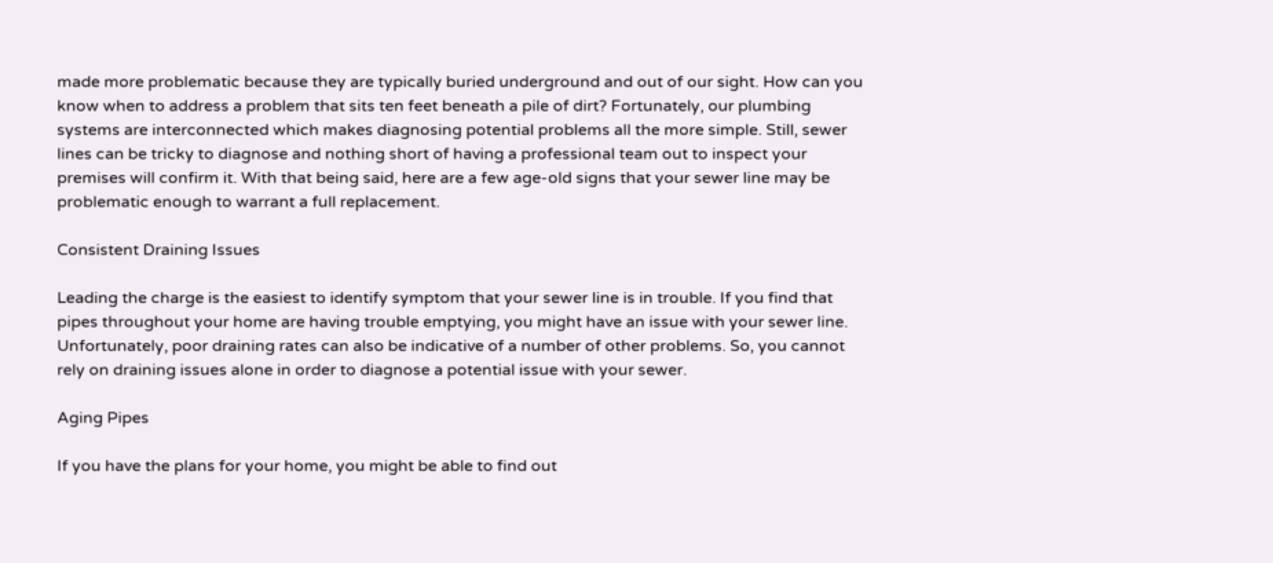made more problematic because they are typically buried underground and out of our sight. How can you know when to address a problem that sits ten feet beneath a pile of dirt? Fortunately, our plumbing systems are interconnected which makes diagnosing potential problems all the more simple. Still, sewer lines can be tricky to diagnose and nothing short of having a professional team out to inspect your premises will confirm it. With that being said, here are a few age-old signs that your sewer line may be problematic enough to warrant a full replacement.

Consistent Draining Issues

Leading the charge is the easiest to identify symptom that your sewer line is in trouble. If you find that pipes throughout your home are having trouble emptying, you might have an issue with your sewer line. Unfortunately, poor draining rates can also be indicative of a number of other problems. So, you cannot rely on draining issues alone in order to diagnose a potential issue with your sewer.

Aging Pipes

If you have the plans for your home, you might be able to find out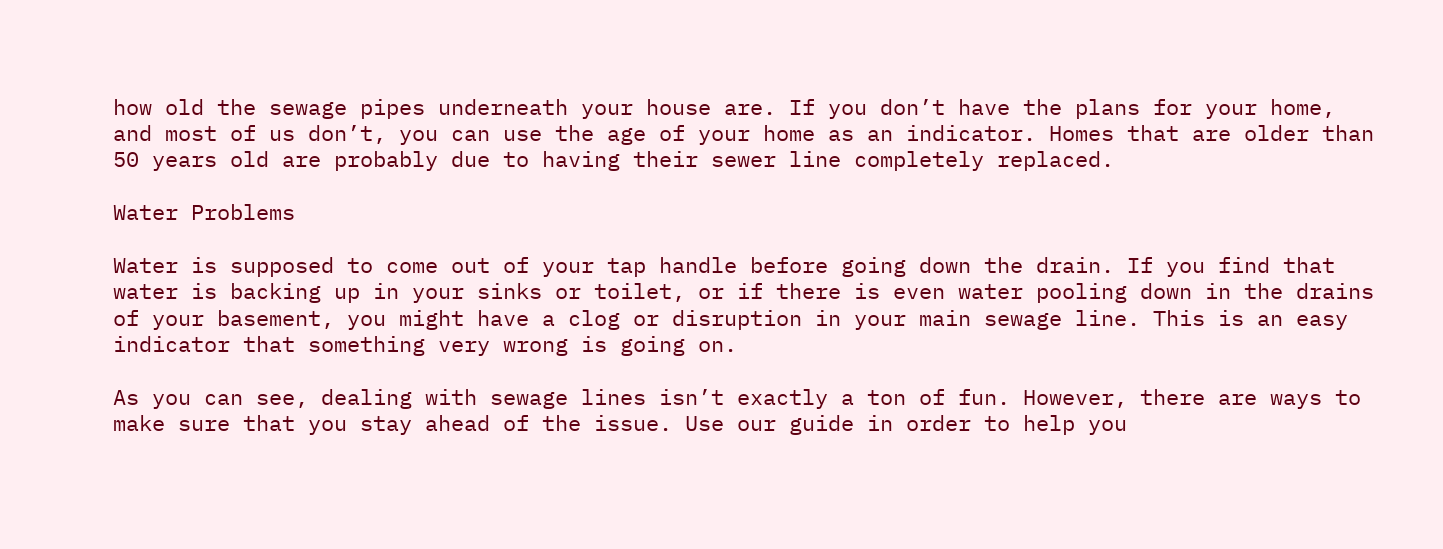how old the sewage pipes underneath your house are. If you don’t have the plans for your home, and most of us don’t, you can use the age of your home as an indicator. Homes that are older than 50 years old are probably due to having their sewer line completely replaced.

Water Problems

Water is supposed to come out of your tap handle before going down the drain. If you find that water is backing up in your sinks or toilet, or if there is even water pooling down in the drains of your basement, you might have a clog or disruption in your main sewage line. This is an easy indicator that something very wrong is going on.

As you can see, dealing with sewage lines isn’t exactly a ton of fun. However, there are ways to make sure that you stay ahead of the issue. Use our guide in order to help you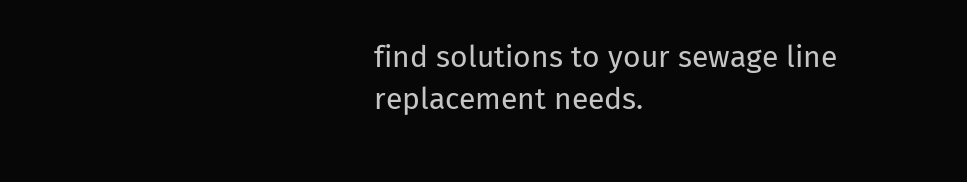find solutions to your sewage line replacement needs.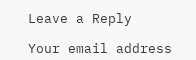Leave a Reply

Your email address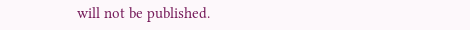will not be published.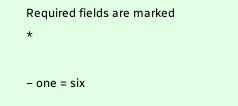Required fields are marked *

− one = six